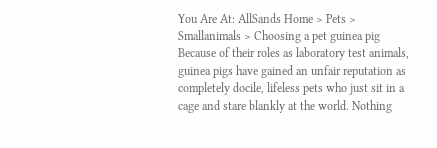You Are At: AllSands Home > Pets > Smallanimals > Choosing a pet guinea pig
Because of their roles as laboratory test animals, guinea pigs have gained an unfair reputation as completely docile, lifeless pets who just sit in a cage and stare blankly at the world. Nothing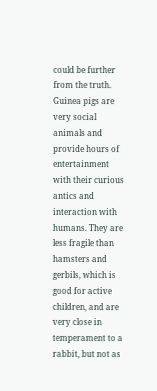could be further from the truth. Guinea pigs are very social animals and provide hours of entertainment with their curious antics and interaction with humans. They are less fragile than hamsters and gerbils, which is good for active children, and are very close in temperament to a rabbit, but not as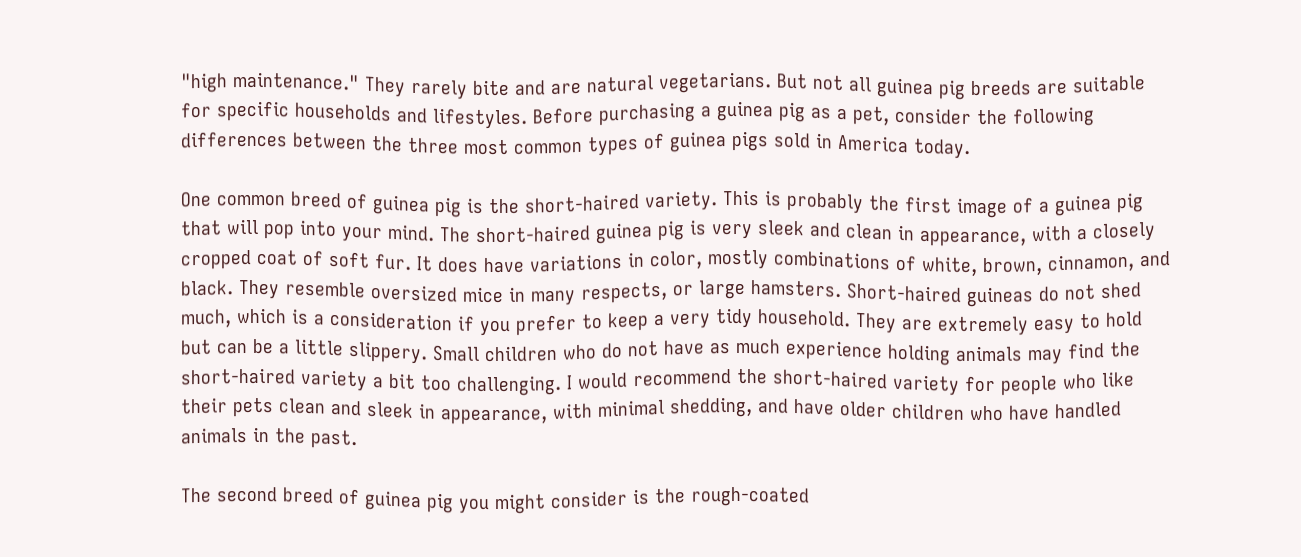"high maintenance." They rarely bite and are natural vegetarians. But not all guinea pig breeds are suitable for specific households and lifestyles. Before purchasing a guinea pig as a pet, consider the following differences between the three most common types of guinea pigs sold in America today.

One common breed of guinea pig is the short-haired variety. This is probably the first image of a guinea pig that will pop into your mind. The short-haired guinea pig is very sleek and clean in appearance, with a closely cropped coat of soft fur. It does have variations in color, mostly combinations of white, brown, cinnamon, and black. They resemble oversized mice in many respects, or large hamsters. Short-haired guineas do not shed much, which is a consideration if you prefer to keep a very tidy household. They are extremely easy to hold but can be a little slippery. Small children who do not have as much experience holding animals may find the short-haired variety a bit too challenging. I would recommend the short-haired variety for people who like their pets clean and sleek in appearance, with minimal shedding, and have older children who have handled animals in the past.

The second breed of guinea pig you might consider is the rough-coated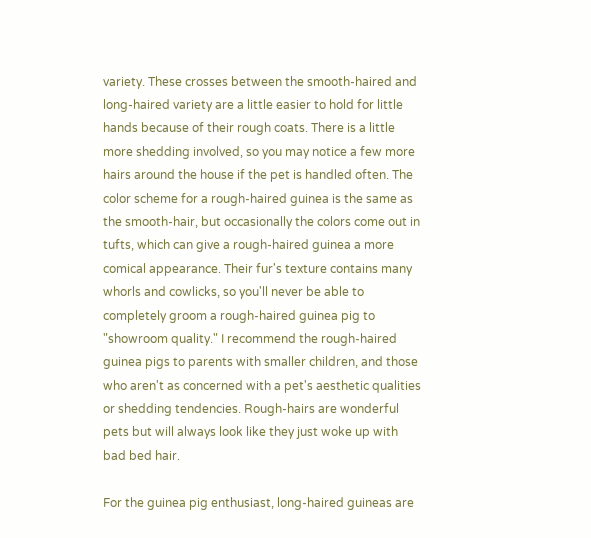variety. These crosses between the smooth-haired and long-haired variety are a little easier to hold for little hands because of their rough coats. There is a little more shedding involved, so you may notice a few more hairs around the house if the pet is handled often. The color scheme for a rough-haired guinea is the same as the smooth-hair, but occasionally the colors come out in tufts, which can give a rough-haired guinea a more comical appearance. Their fur's texture contains many whorls and cowlicks, so you'll never be able to completely groom a rough-haired guinea pig to "showroom quality." I recommend the rough-haired guinea pigs to parents with smaller children, and those who aren't as concerned with a pet's aesthetic qualities or shedding tendencies. Rough-hairs are wonderful pets but will always look like they just woke up with bad bed hair.

For the guinea pig enthusiast, long-haired guineas are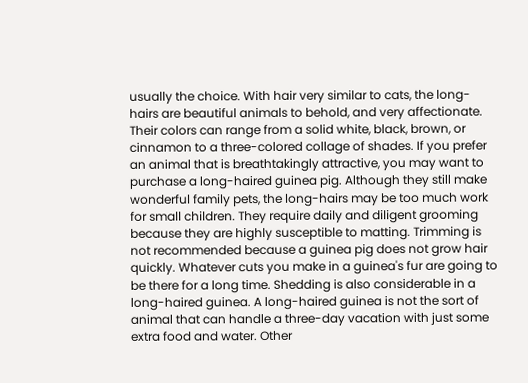usually the choice. With hair very similar to cats, the long-hairs are beautiful animals to behold, and very affectionate. Their colors can range from a solid white, black, brown, or cinnamon to a three-colored collage of shades. If you prefer an animal that is breathtakingly attractive, you may want to purchase a long-haired guinea pig. Although they still make wonderful family pets, the long-hairs may be too much work for small children. They require daily and diligent grooming because they are highly susceptible to matting. Trimming is not recommended because a guinea pig does not grow hair quickly. Whatever cuts you make in a guinea's fur are going to be there for a long time. Shedding is also considerable in a long-haired guinea. A long-haired guinea is not the sort of animal that can handle a three-day vacation with just some extra food and water. Other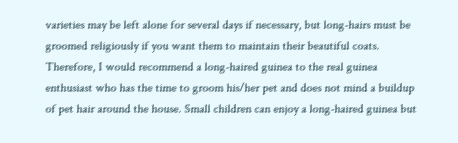varieties may be left alone for several days if necessary, but long-hairs must be groomed religiously if you want them to maintain their beautiful coats. Therefore, I would recommend a long-haired guinea to the real guinea enthusiast who has the time to groom his/her pet and does not mind a buildup of pet hair around the house. Small children can enjoy a long-haired guinea but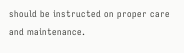should be instructed on proper care and maintenance.